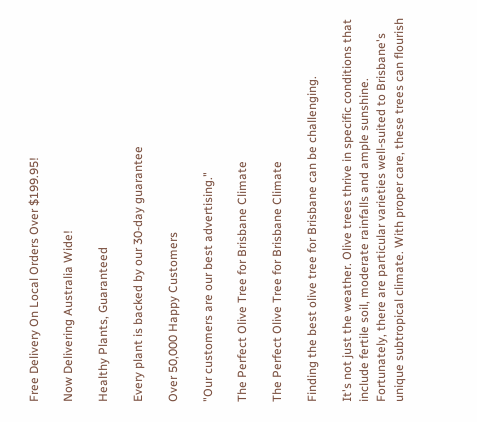Free Delivery On Local Orders Over $199.95!

Now Delivering Australia Wide!

Healthy Plants, Guaranteed

Every plant is backed by our 30-day guarantee

Over 50,000 Happy Customers

"Our customers are our best advertising."

The Perfect Olive Tree for Brisbane Climate

The Perfect Olive Tree for Brisbane Climate

Finding the best olive tree for Brisbane can be challenging.

It's not just the weather. Olive trees thrive in specific conditions that include fertile soil, moderate rainfalls and ample sunshine. Fortunately, there are particular varieties well-suited to Brisbane's unique subtropical climate. With proper care, these trees can flourish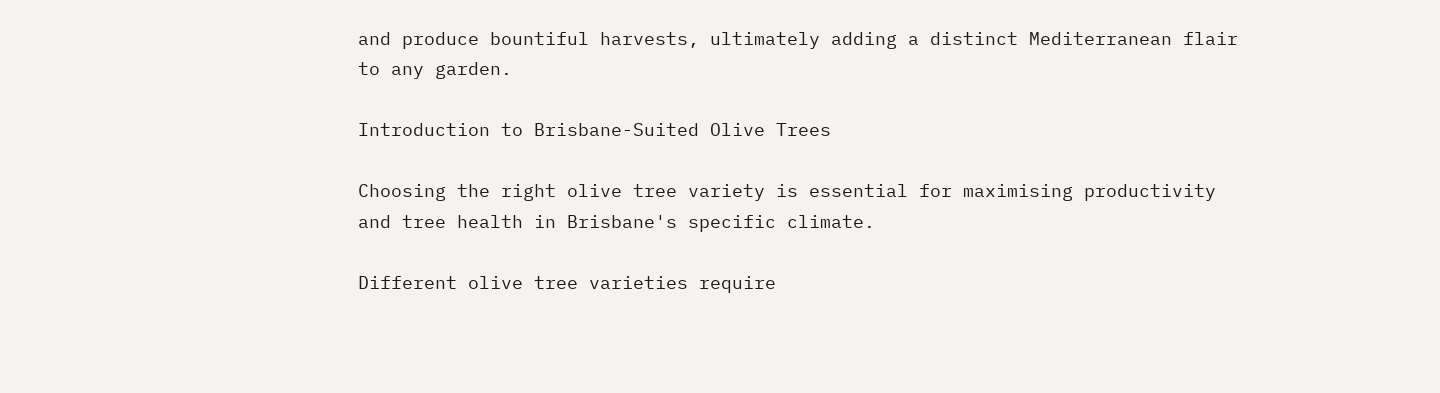and produce bountiful harvests, ultimately adding a distinct Mediterranean flair to any garden.

Introduction to Brisbane-Suited Olive Trees

Choosing the right olive tree variety is essential for maximising productivity and tree health in Brisbane's specific climate.

Different olive tree varieties require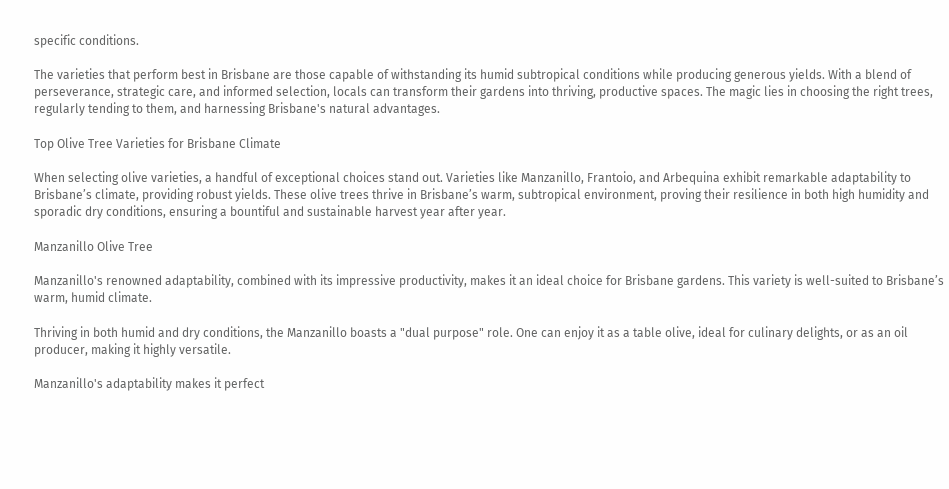specific conditions.

The varieties that perform best in Brisbane are those capable of withstanding its humid subtropical conditions while producing generous yields. With a blend of perseverance, strategic care, and informed selection, locals can transform their gardens into thriving, productive spaces. The magic lies in choosing the right trees, regularly tending to them, and harnessing Brisbane's natural advantages.

Top Olive Tree Varieties for Brisbane Climate

When selecting olive varieties, a handful of exceptional choices stand out. Varieties like Manzanillo, Frantoio, and Arbequina exhibit remarkable adaptability to Brisbane’s climate, providing robust yields. These olive trees thrive in Brisbane’s warm, subtropical environment, proving their resilience in both high humidity and sporadic dry conditions, ensuring a bountiful and sustainable harvest year after year.

Manzanillo Olive Tree

Manzanillo's renowned adaptability, combined with its impressive productivity, makes it an ideal choice for Brisbane gardens. This variety is well-suited to Brisbane’s warm, humid climate.

Thriving in both humid and dry conditions, the Manzanillo boasts a "dual purpose" role. One can enjoy it as a table olive, ideal for culinary delights, or as an oil producer, making it highly versatile.

Manzanillo's adaptability makes it perfect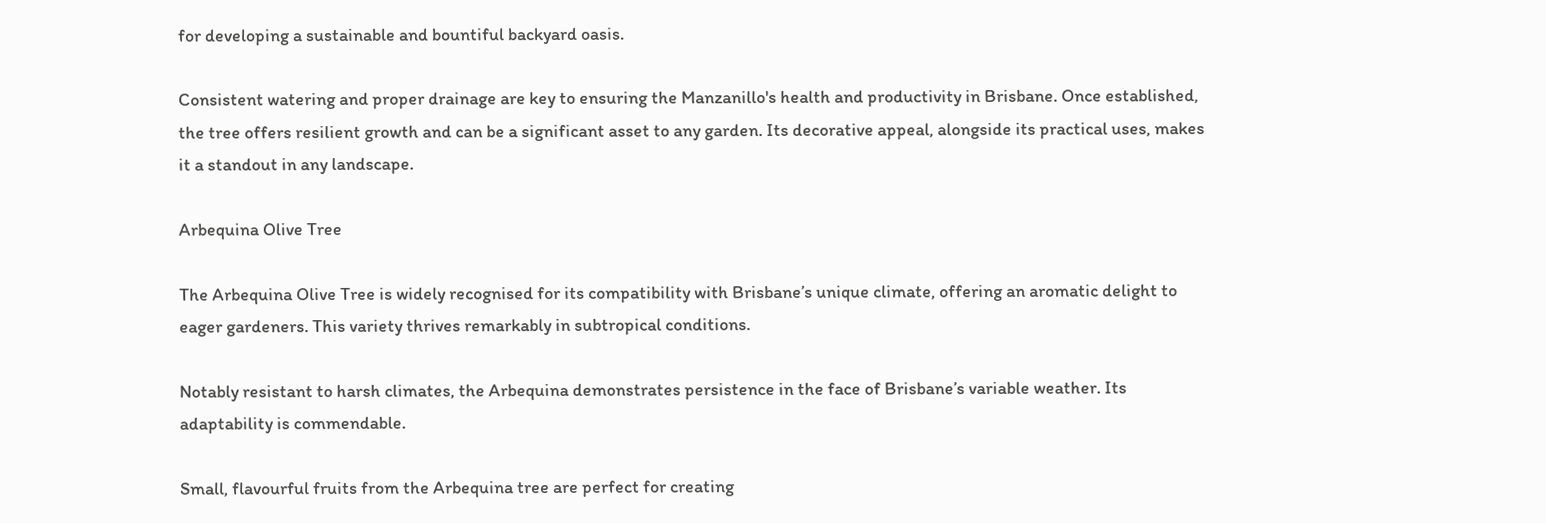for developing a sustainable and bountiful backyard oasis.

Consistent watering and proper drainage are key to ensuring the Manzanillo's health and productivity in Brisbane. Once established, the tree offers resilient growth and can be a significant asset to any garden. Its decorative appeal, alongside its practical uses, makes it a standout in any landscape.

Arbequina Olive Tree

The Arbequina Olive Tree is widely recognised for its compatibility with Brisbane’s unique climate, offering an aromatic delight to eager gardeners. This variety thrives remarkably in subtropical conditions.

Notably resistant to harsh climates, the Arbequina demonstrates persistence in the face of Brisbane’s variable weather. Its adaptability is commendable.

Small, flavourful fruits from the Arbequina tree are perfect for creating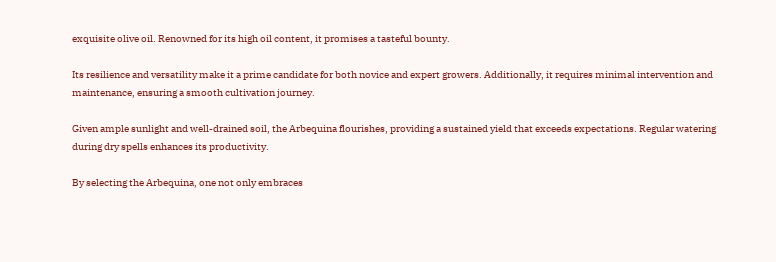exquisite olive oil. Renowned for its high oil content, it promises a tasteful bounty.

Its resilience and versatility make it a prime candidate for both novice and expert growers. Additionally, it requires minimal intervention and maintenance, ensuring a smooth cultivation journey.

Given ample sunlight and well-drained soil, the Arbequina flourishes, providing a sustained yield that exceeds expectations. Regular watering during dry spells enhances its productivity.

By selecting the Arbequina, one not only embraces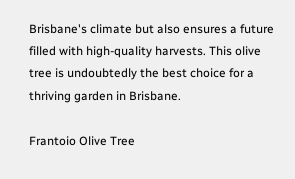Brisbane's climate but also ensures a future filled with high-quality harvests. This olive tree is undoubtedly the best choice for a thriving garden in Brisbane.

Frantoio Olive Tree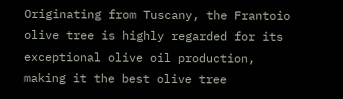Originating from Tuscany, the Frantoio olive tree is highly regarded for its exceptional olive oil production, making it the best olive tree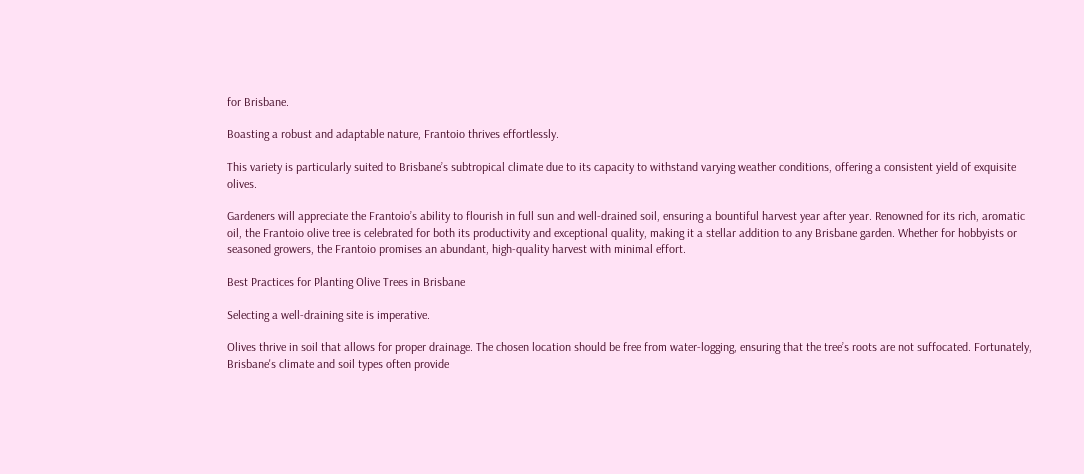for Brisbane.

Boasting a robust and adaptable nature, Frantoio thrives effortlessly.

This variety is particularly suited to Brisbane’s subtropical climate due to its capacity to withstand varying weather conditions, offering a consistent yield of exquisite olives.

Gardeners will appreciate the Frantoio’s ability to flourish in full sun and well-drained soil, ensuring a bountiful harvest year after year. Renowned for its rich, aromatic oil, the Frantoio olive tree is celebrated for both its productivity and exceptional quality, making it a stellar addition to any Brisbane garden. Whether for hobbyists or seasoned growers, the Frantoio promises an abundant, high-quality harvest with minimal effort.

Best Practices for Planting Olive Trees in Brisbane

Selecting a well-draining site is imperative.

Olives thrive in soil that allows for proper drainage. The chosen location should be free from water-logging, ensuring that the tree’s roots are not suffocated. Fortunately, Brisbane's climate and soil types often provide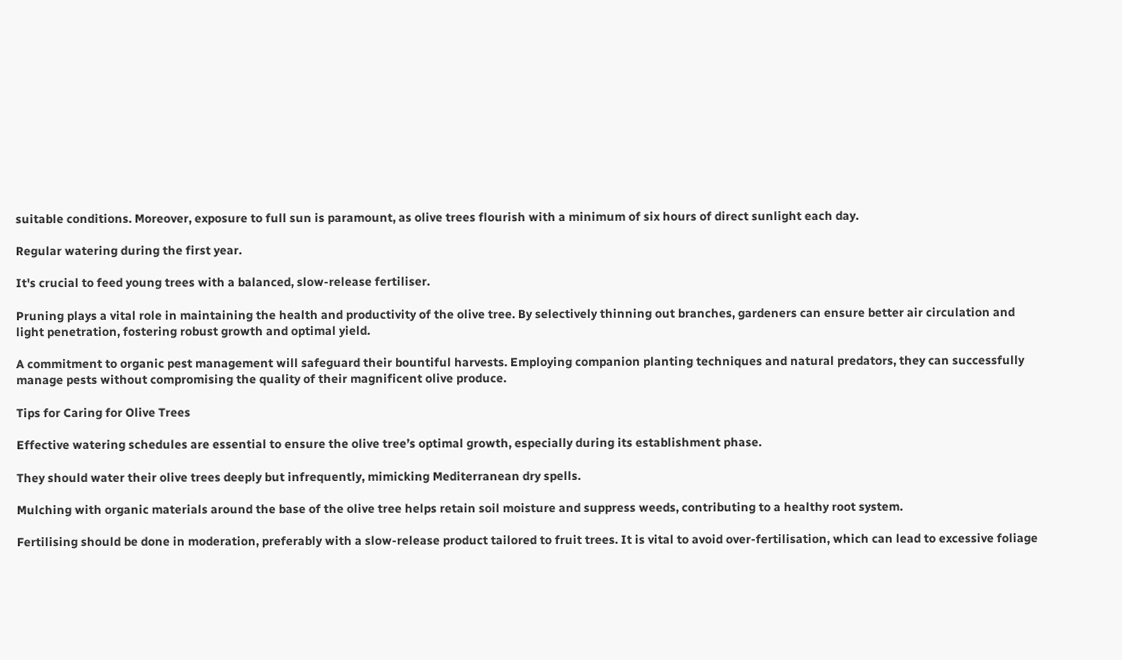suitable conditions. Moreover, exposure to full sun is paramount, as olive trees flourish with a minimum of six hours of direct sunlight each day.

Regular watering during the first year.

It's crucial to feed young trees with a balanced, slow-release fertiliser.

Pruning plays a vital role in maintaining the health and productivity of the olive tree. By selectively thinning out branches, gardeners can ensure better air circulation and light penetration, fostering robust growth and optimal yield.

A commitment to organic pest management will safeguard their bountiful harvests. Employing companion planting techniques and natural predators, they can successfully manage pests without compromising the quality of their magnificent olive produce.

Tips for Caring for Olive Trees

Effective watering schedules are essential to ensure the olive tree’s optimal growth, especially during its establishment phase.

They should water their olive trees deeply but infrequently, mimicking Mediterranean dry spells.

Mulching with organic materials around the base of the olive tree helps retain soil moisture and suppress weeds, contributing to a healthy root system.

Fertilising should be done in moderation, preferably with a slow-release product tailored to fruit trees. It is vital to avoid over-fertilisation, which can lead to excessive foliage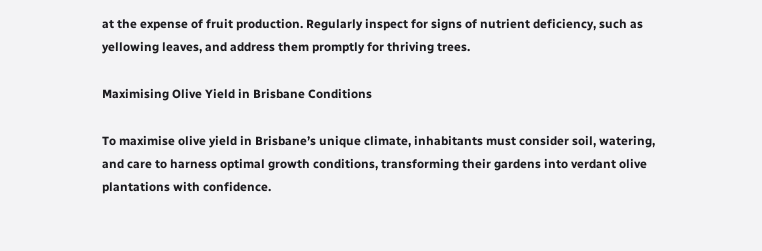at the expense of fruit production. Regularly inspect for signs of nutrient deficiency, such as yellowing leaves, and address them promptly for thriving trees.

Maximising Olive Yield in Brisbane Conditions

To maximise olive yield in Brisbane’s unique climate, inhabitants must consider soil, watering, and care to harness optimal growth conditions, transforming their gardens into verdant olive plantations with confidence.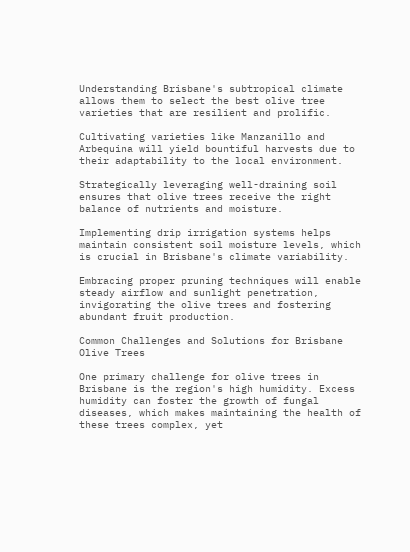Understanding Brisbane's subtropical climate allows them to select the best olive tree varieties that are resilient and prolific.

Cultivating varieties like Manzanillo and Arbequina will yield bountiful harvests due to their adaptability to the local environment.

Strategically leveraging well-draining soil ensures that olive trees receive the right balance of nutrients and moisture.

Implementing drip irrigation systems helps maintain consistent soil moisture levels, which is crucial in Brisbane's climate variability.

Embracing proper pruning techniques will enable steady airflow and sunlight penetration, invigorating the olive trees and fostering abundant fruit production.

Common Challenges and Solutions for Brisbane Olive Trees

One primary challenge for olive trees in Brisbane is the region's high humidity. Excess humidity can foster the growth of fungal diseases, which makes maintaining the health of these trees complex, yet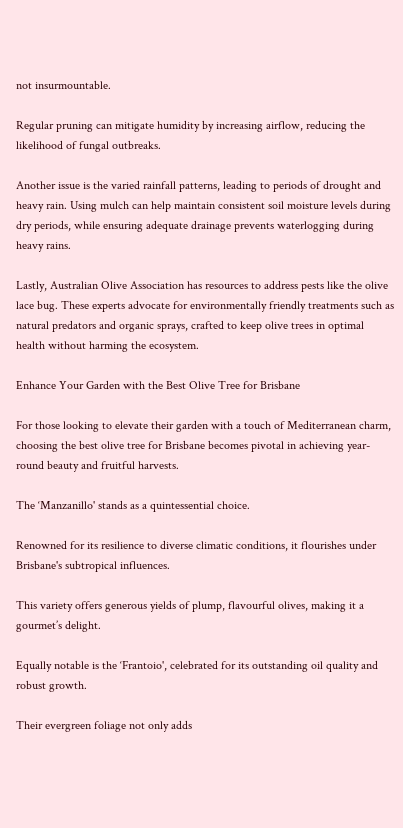not insurmountable.

Regular pruning can mitigate humidity by increasing airflow, reducing the likelihood of fungal outbreaks.

Another issue is the varied rainfall patterns, leading to periods of drought and heavy rain. Using mulch can help maintain consistent soil moisture levels during dry periods, while ensuring adequate drainage prevents waterlogging during heavy rains.

Lastly, Australian Olive Association has resources to address pests like the olive lace bug. These experts advocate for environmentally friendly treatments such as natural predators and organic sprays, crafted to keep olive trees in optimal health without harming the ecosystem.

Enhance Your Garden with the Best Olive Tree for Brisbane

For those looking to elevate their garden with a touch of Mediterranean charm, choosing the best olive tree for Brisbane becomes pivotal in achieving year-round beauty and fruitful harvests.

The ‘Manzanillo' stands as a quintessential choice.

Renowned for its resilience to diverse climatic conditions, it flourishes under Brisbane's subtropical influences.

This variety offers generous yields of plump, flavourful olives, making it a gourmet’s delight.

Equally notable is the ‘Frantoio', celebrated for its outstanding oil quality and robust growth.

Their evergreen foliage not only adds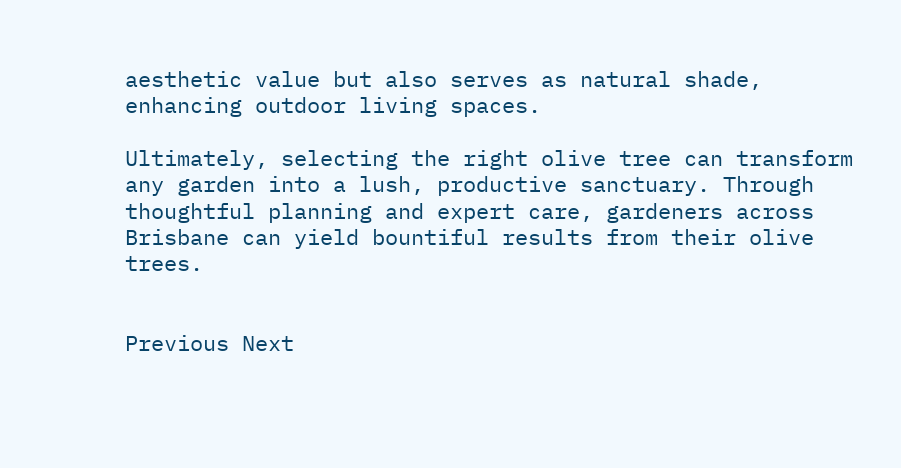aesthetic value but also serves as natural shade, enhancing outdoor living spaces.

Ultimately, selecting the right olive tree can transform any garden into a lush, productive sanctuary. Through thoughtful planning and expert care, gardeners across Brisbane can yield bountiful results from their olive trees.


Previous Next